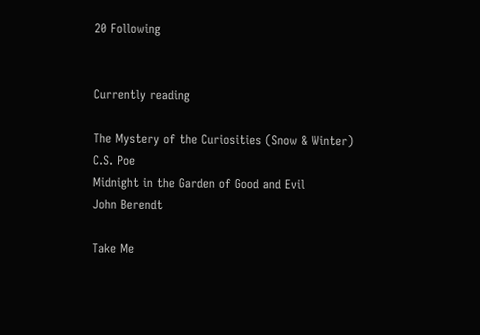20 Following


Currently reading

The Mystery of the Curiosities (Snow & Winter)
C.S. Poe
Midnight in the Garden of Good and Evil
John Berendt

Take Me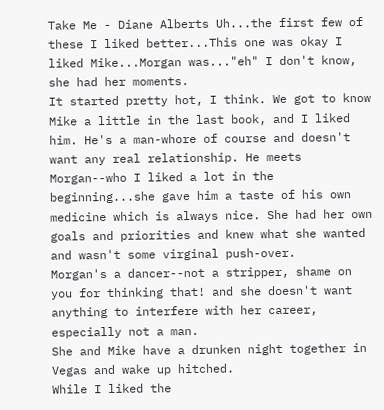Take Me - Diane Alberts Uh...the first few of these I liked better...This one was okay I liked Mike...Morgan was..."eh" I don't know, she had her moments.
It started pretty hot, I think. We got to know Mike a little in the last book, and I liked him. He's a man-whore of course and doesn't want any real relationship. He meets Morgan--who I liked a lot in the beginning...she gave him a taste of his own medicine which is always nice. She had her own goals and priorities and knew what she wanted and wasn't some virginal push-over.
Morgan's a dancer--not a stripper, shame on you for thinking that! and she doesn't want anything to interfere with her career, especially not a man.
She and Mike have a drunken night together in Vegas and wake up hitched.
While I liked the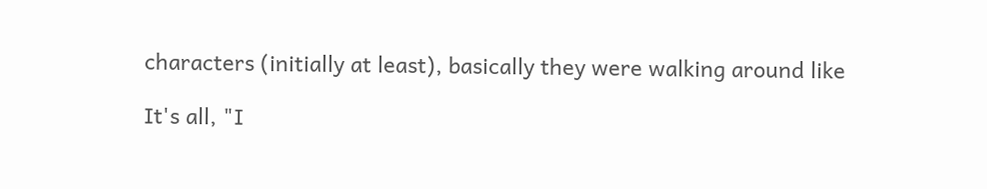characters (initially at least), basically they were walking around like

It's all, "I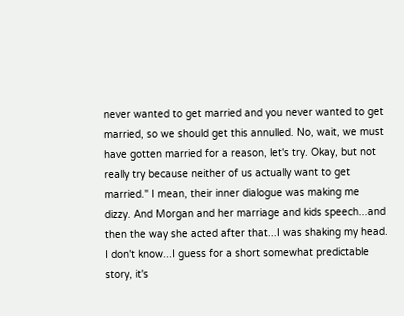never wanted to get married and you never wanted to get married, so we should get this annulled. No, wait, we must have gotten married for a reason, let's try. Okay, but not really try because neither of us actually want to get married." I mean, their inner dialogue was making me dizzy. And Morgan and her marriage and kids speech...and then the way she acted after that...I was shaking my head.
I don't know...I guess for a short somewhat predictable story, it's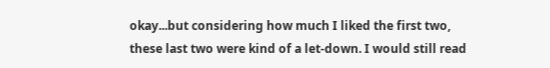okay...but considering how much I liked the first two, these last two were kind of a let-down. I would still read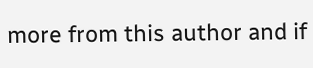more from this author and if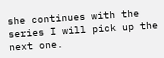she continues with the series I will pick up the next one.